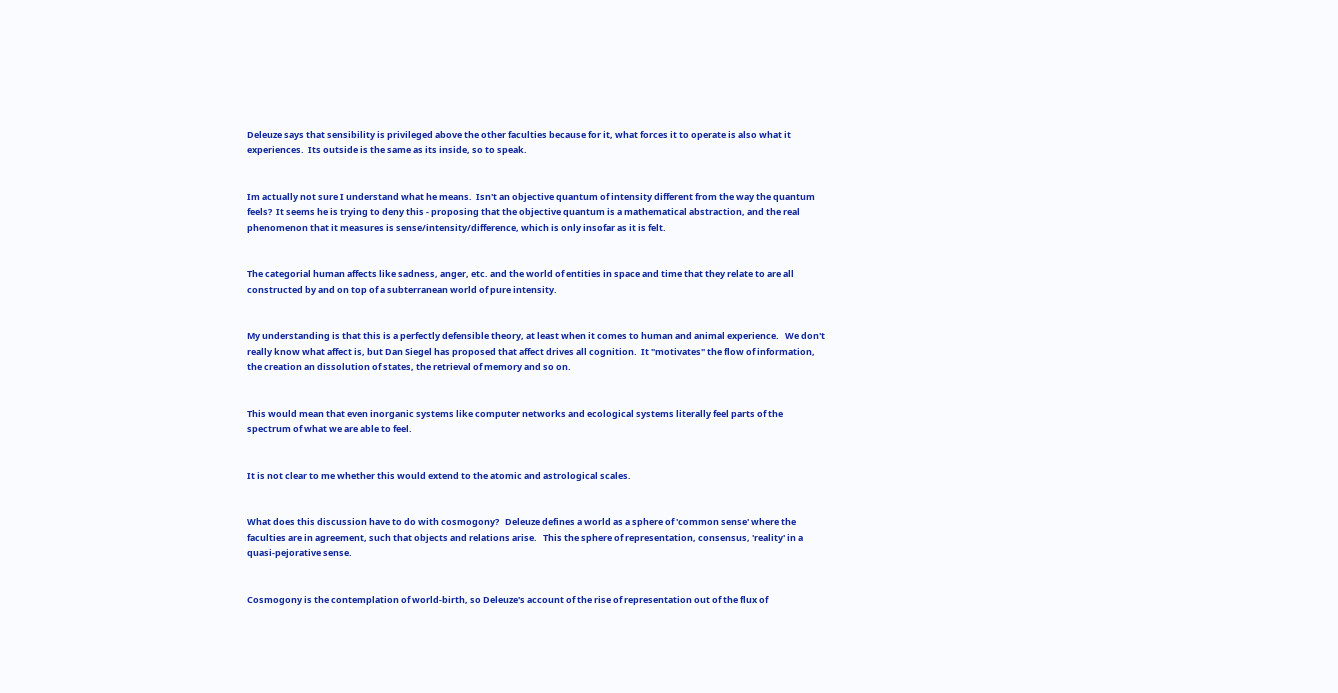Deleuze says that sensibility is privileged above the other faculties because for it, what forces it to operate is also what it experiences.  Its outside is the same as its inside, so to speak.


Im actually not sure I understand what he means.  Isn't an objective quantum of intensity different from the way the quantum feels?  It seems he is trying to deny this - proposing that the objective quantum is a mathematical abstraction, and the real phenomenon that it measures is sense/intensity/difference, which is only insofar as it is felt.


The categorial human affects like sadness, anger, etc. and the world of entities in space and time that they relate to are all constructed by and on top of a subterranean world of pure intensity.


My understanding is that this is a perfectly defensible theory, at least when it comes to human and animal experience.   We don't really know what affect is, but Dan Siegel has proposed that affect drives all cognition.  It "motivates" the flow of information, the creation an dissolution of states, the retrieval of memory and so on.


This would mean that even inorganic systems like computer networks and ecological systems literally feel parts of the spectrum of what we are able to feel.


It is not clear to me whether this would extend to the atomic and astrological scales.


What does this discussion have to do with cosmogony?   Deleuze defines a world as a sphere of 'common sense' where the faculties are in agreement, such that objects and relations arise.   This the sphere of representation, consensus, 'reality' in a quasi-pejorative sense.


Cosmogony is the contemplation of world-birth, so Deleuze's account of the rise of representation out of the flux of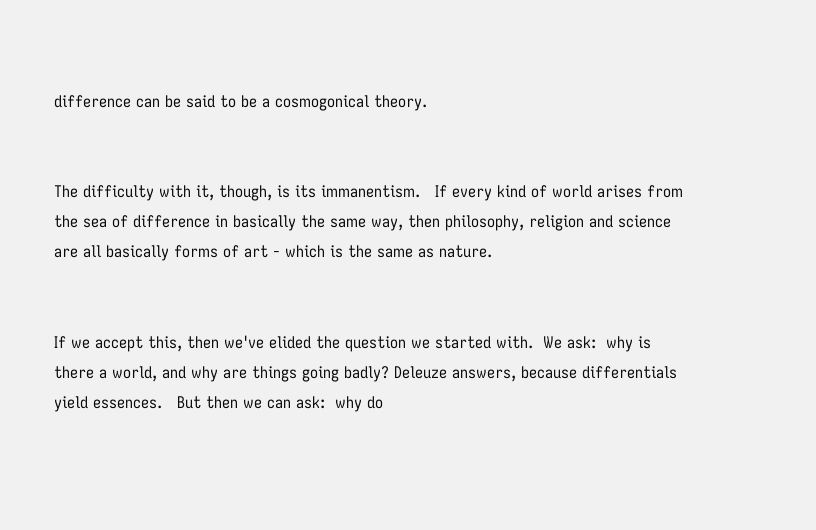difference can be said to be a cosmogonical theory.


The difficulty with it, though, is its immanentism.   If every kind of world arises from the sea of difference in basically the same way, then philosophy, religion and science are all basically forms of art - which is the same as nature.


If we accept this, then we've elided the question we started with.  We ask:  why is there a world, and why are things going badly? Deleuze answers, because differentials yield essences.   But then we can ask:  why do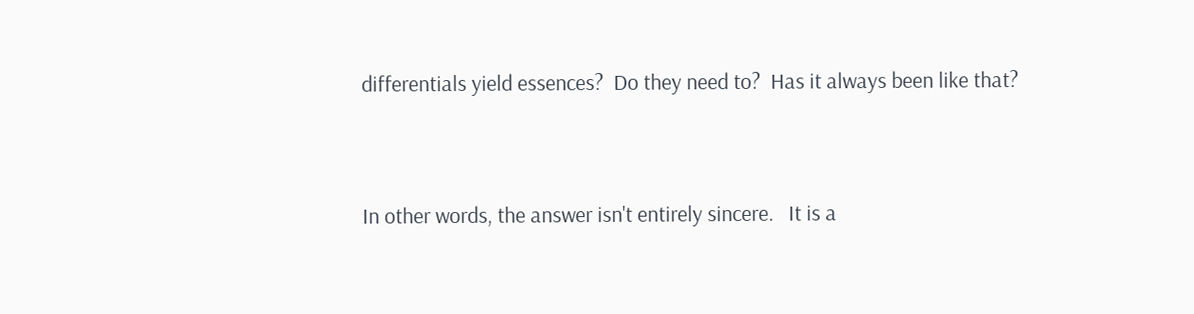differentials yield essences?  Do they need to?  Has it always been like that?



In other words, the answer isn't entirely sincere.   It is a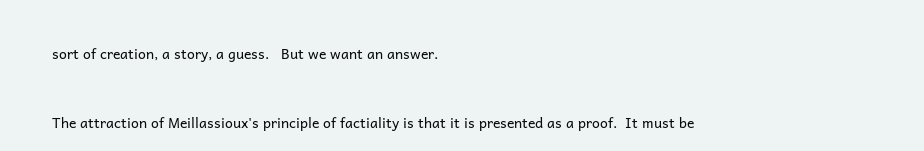sort of creation, a story, a guess.   But we want an answer.


The attraction of Meillassioux's principle of factiality is that it is presented as a proof.  It must be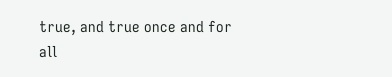true, and true once and for all